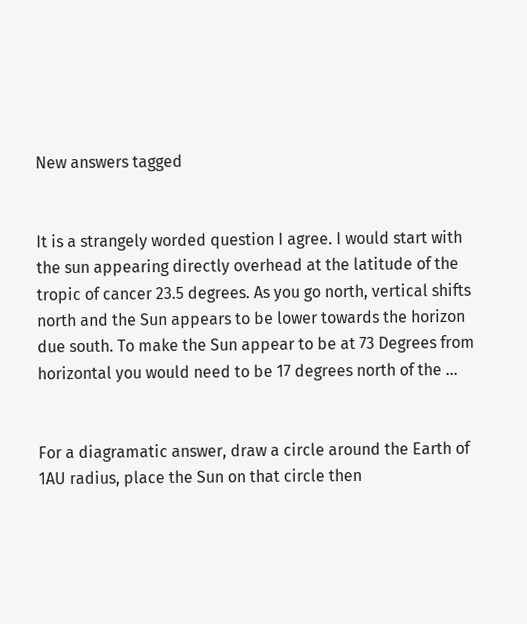New answers tagged


It is a strangely worded question I agree. I would start with the sun appearing directly overhead at the latitude of the tropic of cancer 23.5 degrees. As you go north, vertical shifts north and the Sun appears to be lower towards the horizon due south. To make the Sun appear to be at 73 Degrees from horizontal you would need to be 17 degrees north of the ...


For a diagramatic answer, draw a circle around the Earth of 1AU radius, place the Sun on that circle then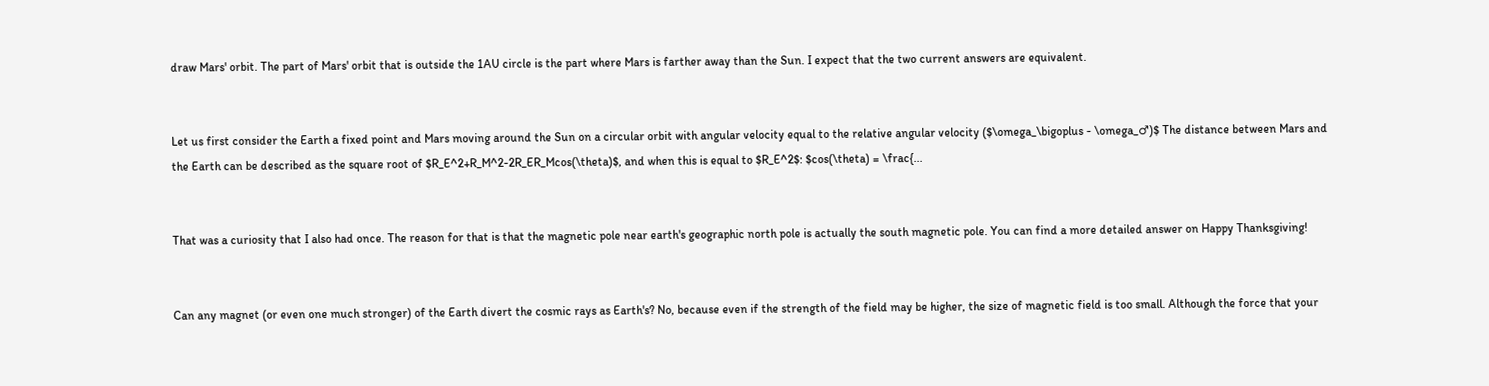draw Mars' orbit. The part of Mars' orbit that is outside the 1AU circle is the part where Mars is farther away than the Sun. I expect that the two current answers are equivalent.


Let us first consider the Earth a fixed point and Mars moving around the Sun on a circular orbit with angular velocity equal to the relative angular velocity ($\omega_\bigoplus - \omega_♂)$ The distance between Mars and the Earth can be described as the square root of $R_E^2+R_M^2-2R_ER_Mcos(\theta)$, and when this is equal to $R_E^2$: $cos(\theta) = \frac{...


That was a curiosity that I also had once. The reason for that is that the magnetic pole near earth's geographic north pole is actually the south magnetic pole. You can find a more detailed answer on Happy Thanksgiving!


Can any magnet (or even one much stronger) of the Earth divert the cosmic rays as Earth's? No, because even if the strength of the field may be higher, the size of magnetic field is too small. Although the force that your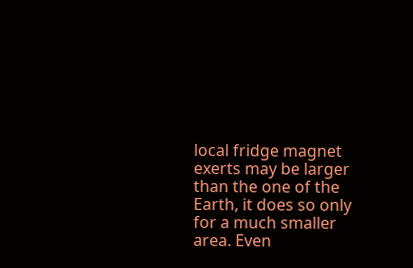local fridge magnet exerts may be larger than the one of the Earth, it does so only for a much smaller area. Even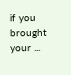if you brought your ...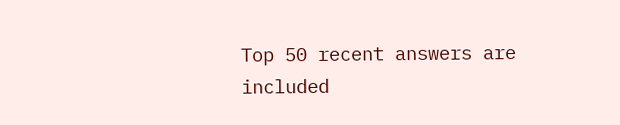Top 50 recent answers are included